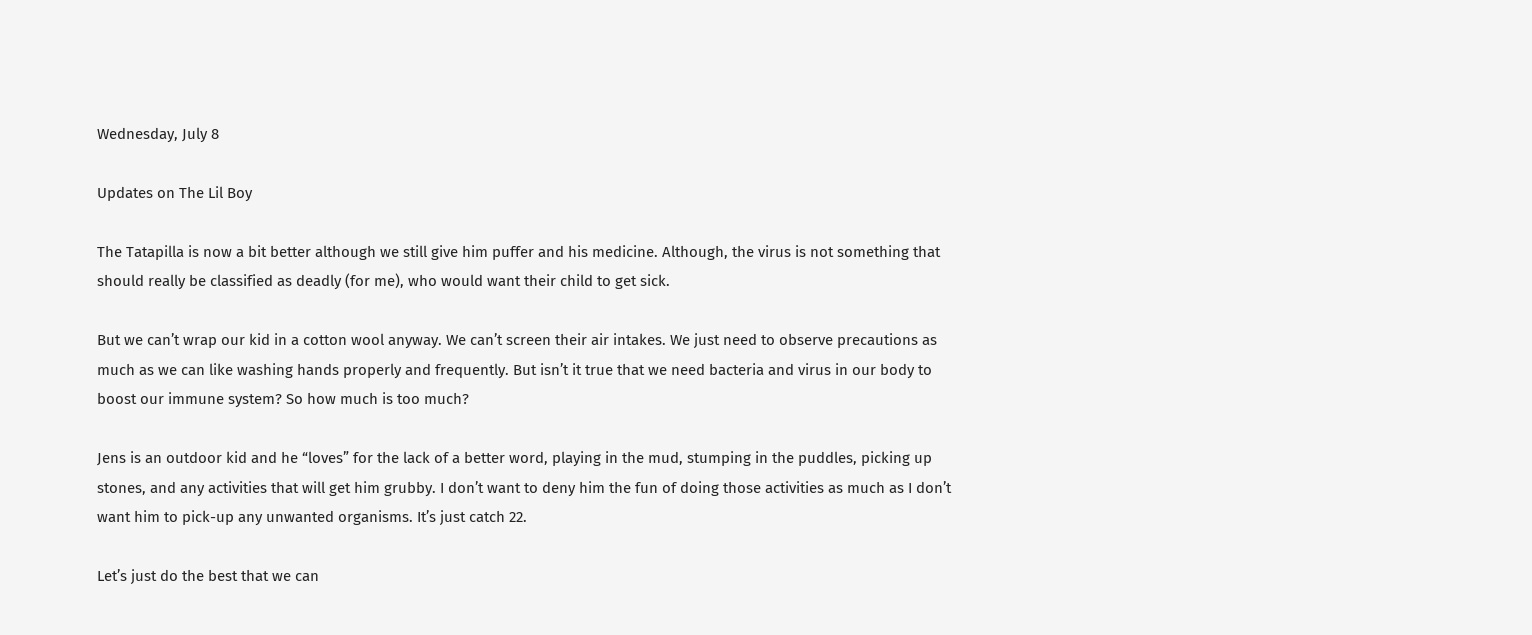Wednesday, July 8

Updates on The Lil Boy

The Tatapilla is now a bit better although we still give him puffer and his medicine. Although, the virus is not something that should really be classified as deadly (for me), who would want their child to get sick.

But we can’t wrap our kid in a cotton wool anyway. We can’t screen their air intakes. We just need to observe precautions as much as we can like washing hands properly and frequently. But isn’t it true that we need bacteria and virus in our body to boost our immune system? So how much is too much?

Jens is an outdoor kid and he “loves” for the lack of a better word, playing in the mud, stumping in the puddles, picking up stones, and any activities that will get him grubby. I don’t want to deny him the fun of doing those activities as much as I don’t want him to pick-up any unwanted organisms. It’s just catch 22.

Let’s just do the best that we can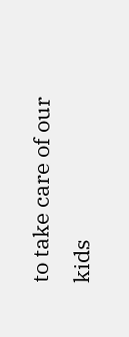to take care of our kids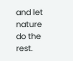and let nature do the rest.